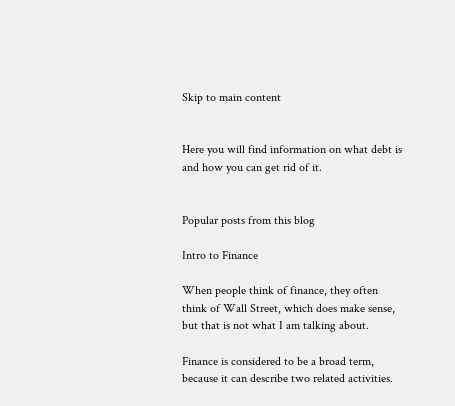Skip to main content


Here you will find information on what debt is and how you can get rid of it.


Popular posts from this blog

Intro to Finance

When people think of finance, they often think of Wall Street, which does make sense, but that is not what I am talking about.

Finance is considered to be a broad term, because it can describe two related activities.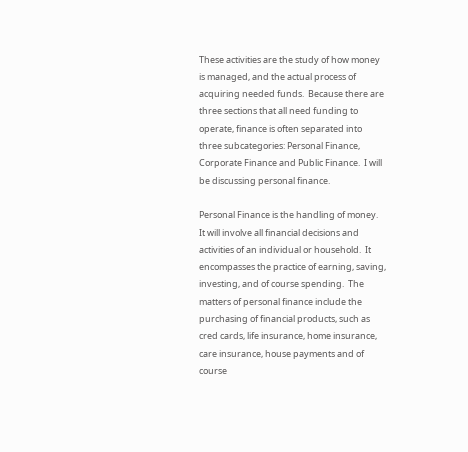These activities are the study of how money is managed, and the actual process of acquiring needed funds.  Because there are three sections that all need funding to operate, finance is often separated into three subcategories: Personal Finance, Corporate Finance and Public Finance.  I will be discussing personal finance.

Personal Finance is the handling of money.  It will involve all financial decisions and activities of an individual or household.  It encompasses the practice of earning, saving, investing, and of course spending.  The matters of personal finance include the purchasing of financial products, such as cred cards, life insurance, home insurance, care insurance, house payments and of course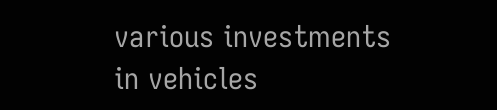various investments in vehicles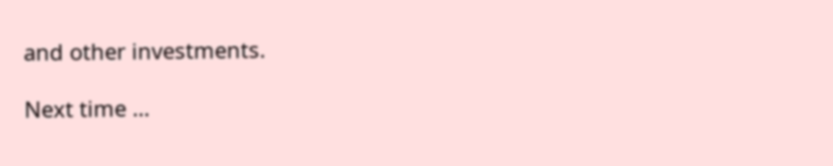and other investments.

Next time …